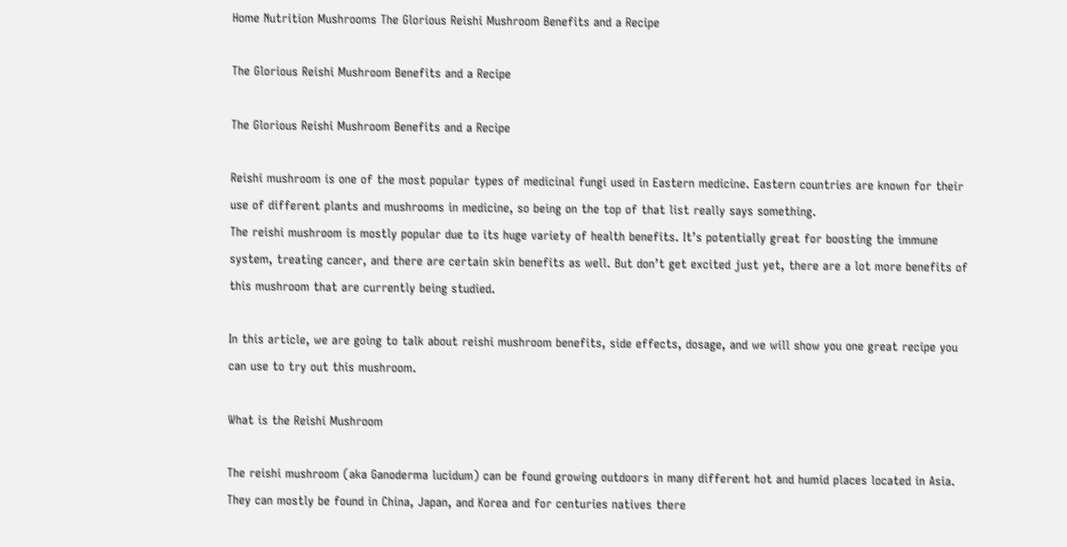Home Nutrition Mushrooms The Glorious Reishi Mushroom Benefits and a Recipe

The Glorious Reishi Mushroom Benefits and a Recipe

The Glorious Reishi Mushroom Benefits and a Recipe

Reishi mushroom is one of the most popular types of medicinal fungi used in Eastern medicine. Eastern countries are known for their use of different plants and mushrooms in medicine, so being on the top of that list really says something.
The reishi mushroom is mostly popular due to its huge variety of health benefits. It’s potentially great for boosting the immune system, treating cancer, and there are certain skin benefits as well. But don’t get excited just yet, there are a lot more benefits of this mushroom that are currently being studied.

In this article, we are going to talk about reishi mushroom benefits, side effects, dosage, and we will show you one great recipe you can use to try out this mushroom.

What is the Reishi Mushroom

The reishi mushroom (aka Ganoderma lucidum) can be found growing outdoors in many different hot and humid places located in Asia. They can mostly be found in China, Japan, and Korea and for centuries natives there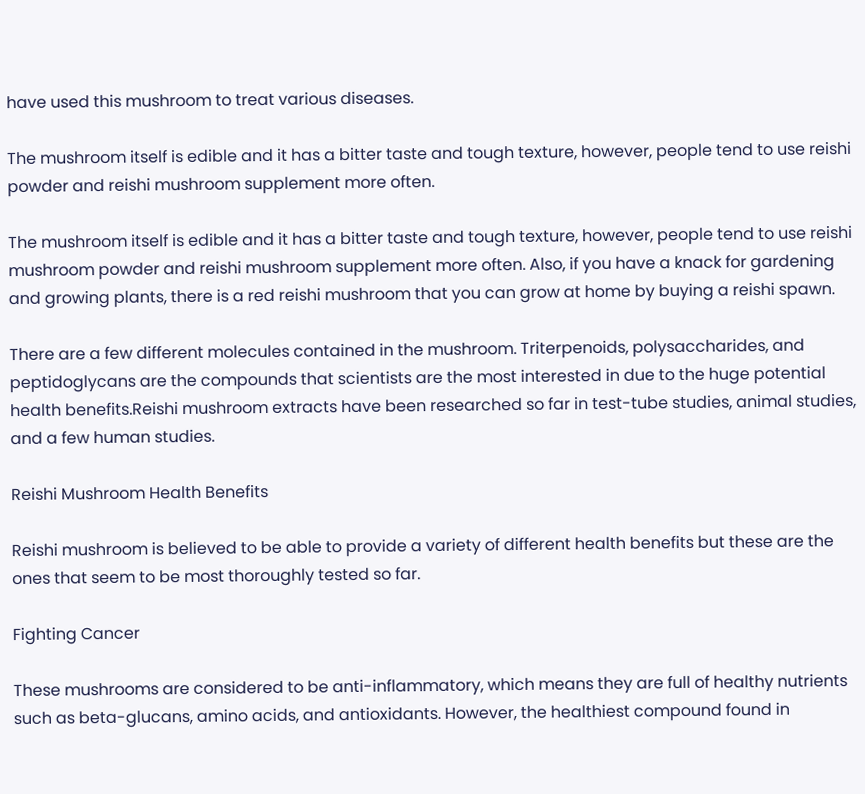have used this mushroom to treat various diseases.

The mushroom itself is edible and it has a bitter taste and tough texture, however, people tend to use reishi powder and reishi mushroom supplement more often.

The mushroom itself is edible and it has a bitter taste and tough texture, however, people tend to use reishi mushroom powder and reishi mushroom supplement more often. Also, if you have a knack for gardening and growing plants, there is a red reishi mushroom that you can grow at home by buying a reishi spawn.

There are a few different molecules contained in the mushroom. Triterpenoids, polysaccharides, and peptidoglycans are the compounds that scientists are the most interested in due to the huge potential health benefits.Reishi mushroom extracts have been researched so far in test-tube studies, animal studies, and a few human studies.

Reishi Mushroom Health Benefits

Reishi mushroom is believed to be able to provide a variety of different health benefits but these are the ones that seem to be most thoroughly tested so far.

Fighting Cancer

These mushrooms are considered to be anti-inflammatory, which means they are full of healthy nutrients such as beta-glucans, amino acids, and antioxidants. However, the healthiest compound found in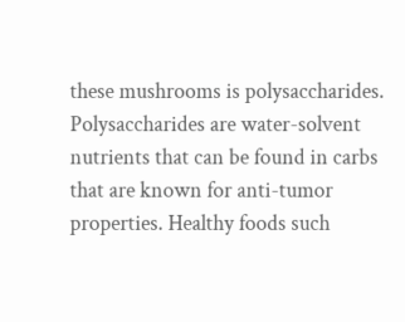these mushrooms is polysaccharides. Polysaccharides are water-solvent nutrients that can be found in carbs that are known for anti-tumor properties. Healthy foods such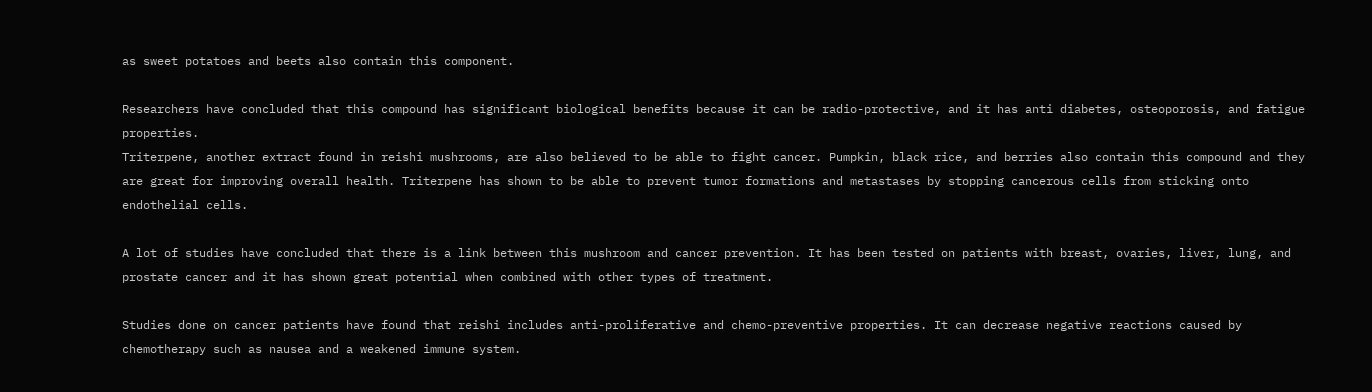as sweet potatoes and beets also contain this component.

Researchers have concluded that this compound has significant biological benefits because it can be radio-protective, and it has anti diabetes, osteoporosis, and fatigue properties.
Triterpene, another extract found in reishi mushrooms, are also believed to be able to fight cancer. Pumpkin, black rice, and berries also contain this compound and they are great for improving overall health. Triterpene has shown to be able to prevent tumor formations and metastases by stopping cancerous cells from sticking onto endothelial cells.

A lot of studies have concluded that there is a link between this mushroom and cancer prevention. It has been tested on patients with breast, ovaries, liver, lung, and prostate cancer and it has shown great potential when combined with other types of treatment.

Studies done on cancer patients have found that reishi includes anti-proliferative and chemo-preventive properties. It can decrease negative reactions caused by chemotherapy such as nausea and a weakened immune system.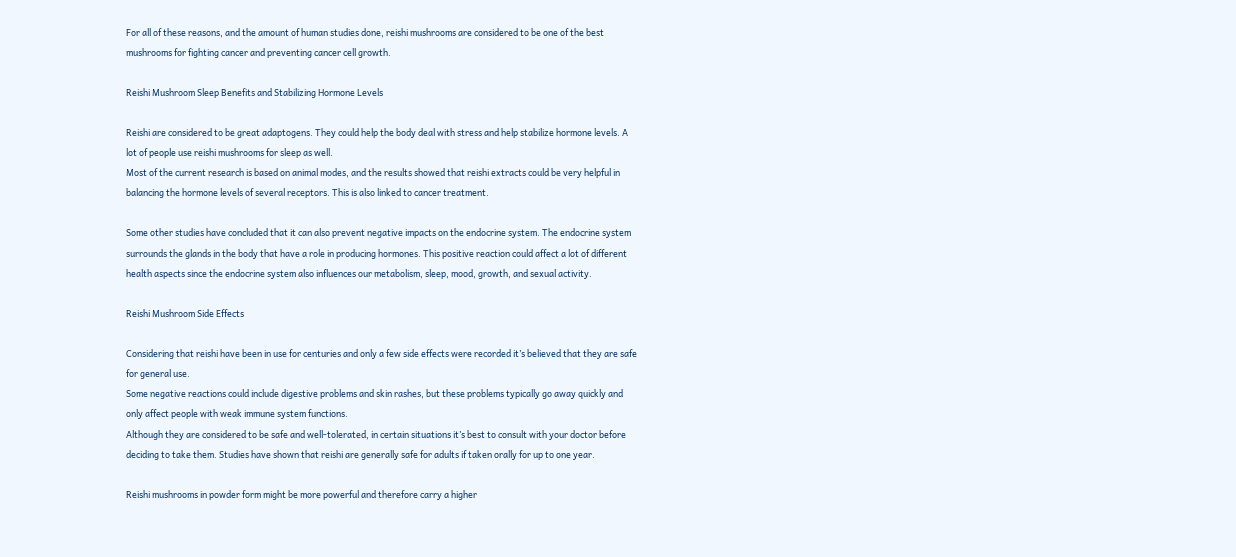For all of these reasons, and the amount of human studies done, reishi mushrooms are considered to be one of the best mushrooms for fighting cancer and preventing cancer cell growth.

Reishi Mushroom Sleep Benefits and Stabilizing Hormone Levels

Reishi are considered to be great adaptogens. They could help the body deal with stress and help stabilize hormone levels. A lot of people use reishi mushrooms for sleep as well.
Most of the current research is based on animal modes, and the results showed that reishi extracts could be very helpful in balancing the hormone levels of several receptors. This is also linked to cancer treatment.

Some other studies have concluded that it can also prevent negative impacts on the endocrine system. The endocrine system surrounds the glands in the body that have a role in producing hormones. This positive reaction could affect a lot of different health aspects since the endocrine system also influences our metabolism, sleep, mood, growth, and sexual activity.

Reishi Mushroom Side Effects

Considering that reishi have been in use for centuries and only a few side effects were recorded it’s believed that they are safe for general use.
Some negative reactions could include digestive problems and skin rashes, but these problems typically go away quickly and only affect people with weak immune system functions.
Although they are considered to be safe and well-tolerated, in certain situations it’s best to consult with your doctor before deciding to take them. Studies have shown that reishi are generally safe for adults if taken orally for up to one year.

Reishi mushrooms in powder form might be more powerful and therefore carry a higher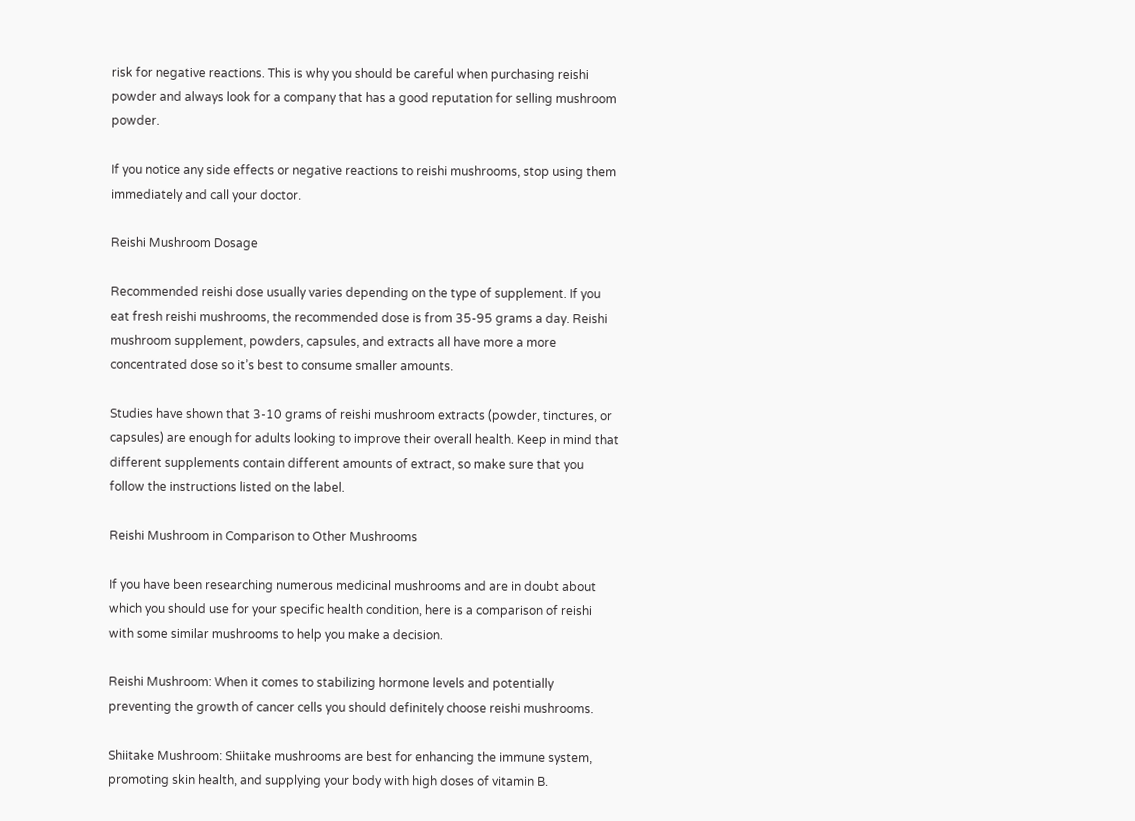risk for negative reactions. This is why you should be careful when purchasing reishi powder and always look for a company that has a good reputation for selling mushroom powder.

If you notice any side effects or negative reactions to reishi mushrooms, stop using them immediately and call your doctor.

Reishi Mushroom Dosage

Recommended reishi dose usually varies depending on the type of supplement. If you eat fresh reishi mushrooms, the recommended dose is from 35-95 grams a day. Reishi mushroom supplement, powders, capsules, and extracts all have more a more concentrated dose so it’s best to consume smaller amounts.

Studies have shown that 3-10 grams of reishi mushroom extracts (powder, tinctures, or capsules) are enough for adults looking to improve their overall health. Keep in mind that different supplements contain different amounts of extract, so make sure that you follow the instructions listed on the label.

Reishi Mushroom in Comparison to Other Mushrooms

If you have been researching numerous medicinal mushrooms and are in doubt about which you should use for your specific health condition, here is a comparison of reishi with some similar mushrooms to help you make a decision.

Reishi Mushroom: When it comes to stabilizing hormone levels and potentially preventing the growth of cancer cells you should definitely choose reishi mushrooms.

Shiitake Mushroom: Shiitake mushrooms are best for enhancing the immune system, promoting skin health, and supplying your body with high doses of vitamin B.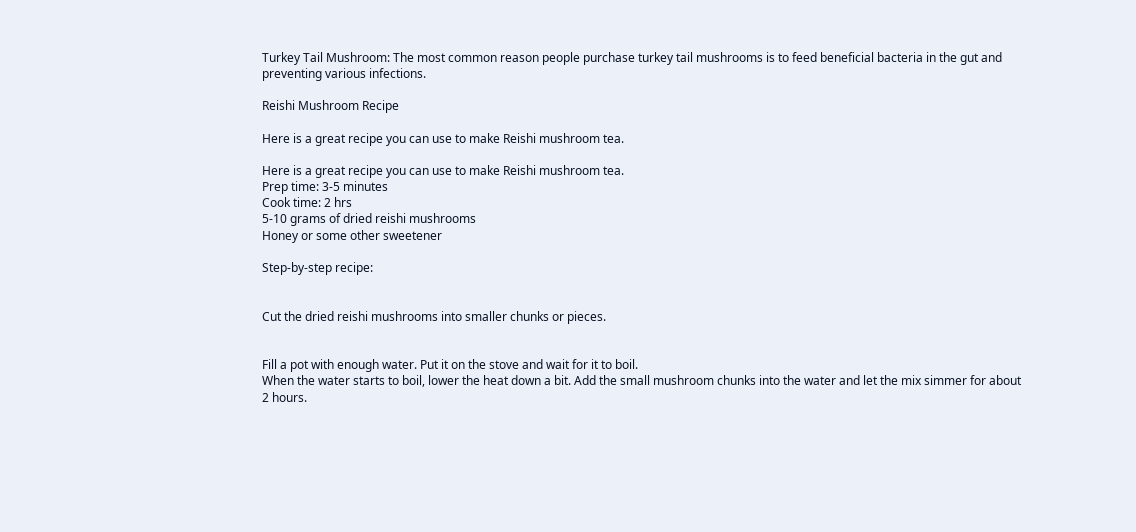Turkey Tail Mushroom: The most common reason people purchase turkey tail mushrooms is to feed beneficial bacteria in the gut and preventing various infections.

Reishi Mushroom Recipe

Here is a great recipe you can use to make Reishi mushroom tea.

Here is a great recipe you can use to make Reishi mushroom tea.
Prep time: 3-5 minutes
Cook time: 2 hrs
5-10 grams of dried reishi mushrooms
Honey or some other sweetener

Step-by-step recipe:


Cut the dried reishi mushrooms into smaller chunks or pieces.


Fill a pot with enough water. Put it on the stove and wait for it to boil.
When the water starts to boil, lower the heat down a bit. Add the small mushroom chunks into the water and let the mix simmer for about 2 hours.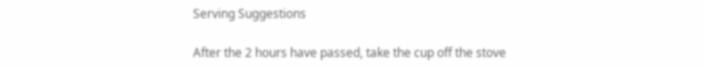Serving Suggestions

After the 2 hours have passed, take the cup off the stove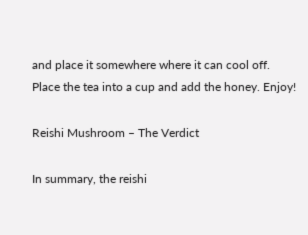and place it somewhere where it can cool off.
Place the tea into a cup and add the honey. Enjoy!

Reishi Mushroom – The Verdict

In summary, the reishi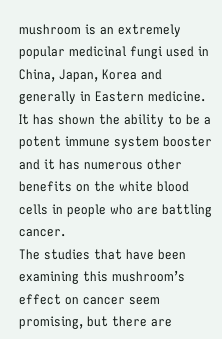mushroom is an extremely popular medicinal fungi used in China, Japan, Korea and generally in Eastern medicine. It has shown the ability to be a potent immune system booster and it has numerous other benefits on the white blood cells in people who are battling cancer.
The studies that have been examining this mushroom’s effect on cancer seem promising, but there are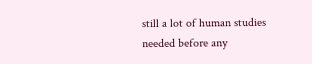still a lot of human studies needed before any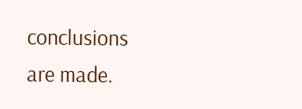conclusions are made.